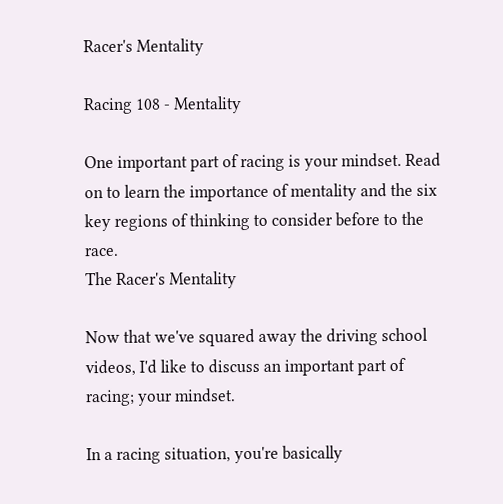Racer's Mentality

Racing 108 - Mentality

One important part of racing is your mindset. Read on to learn the importance of mentality and the six key regions of thinking to consider before to the race.
The Racer's Mentality

Now that we've squared away the driving school videos, I'd like to discuss an important part of racing; your mindset.

In a racing situation, you're basically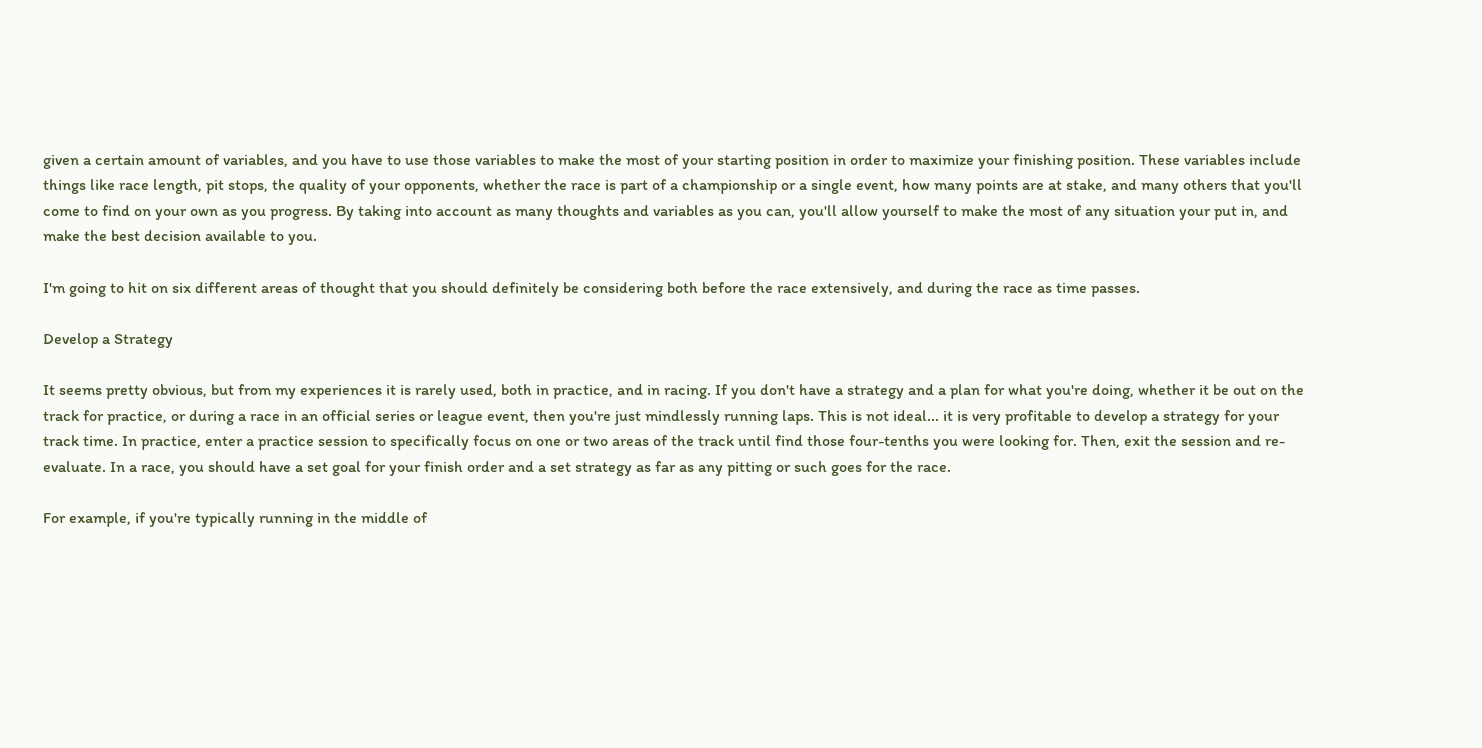given a certain amount of variables, and you have to use those variables to make the most of your starting position in order to maximize your finishing position. These variables include things like race length, pit stops, the quality of your opponents, whether the race is part of a championship or a single event, how many points are at stake, and many others that you'll come to find on your own as you progress. By taking into account as many thoughts and variables as you can, you'll allow yourself to make the most of any situation your put in, and make the best decision available to you.

I'm going to hit on six different areas of thought that you should definitely be considering both before the race extensively, and during the race as time passes.

Develop a Strategy

It seems pretty obvious, but from my experiences it is rarely used, both in practice, and in racing. If you don't have a strategy and a plan for what you're doing, whether it be out on the track for practice, or during a race in an official series or league event, then you're just mindlessly running laps. This is not ideal... it is very profitable to develop a strategy for your track time. In practice, enter a practice session to specifically focus on one or two areas of the track until find those four-tenths you were looking for. Then, exit the session and re-evaluate. In a race, you should have a set goal for your finish order and a set strategy as far as any pitting or such goes for the race.

For example, if you're typically running in the middle of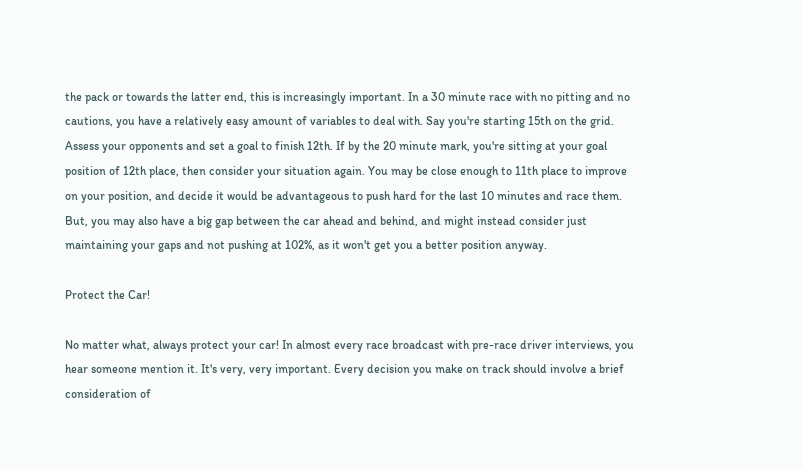the pack or towards the latter end, this is increasingly important. In a 30 minute race with no pitting and no cautions, you have a relatively easy amount of variables to deal with. Say you're starting 15th on the grid. Assess your opponents and set a goal to finish 12th. If by the 20 minute mark, you're sitting at your goal position of 12th place, then consider your situation again. You may be close enough to 11th place to improve on your position, and decide it would be advantageous to push hard for the last 10 minutes and race them. But, you may also have a big gap between the car ahead and behind, and might instead consider just maintaining your gaps and not pushing at 102%, as it won't get you a better position anyway.

Protect the Car!

No matter what, always protect your car! In almost every race broadcast with pre-race driver interviews, you hear someone mention it. It's very, very important. Every decision you make on track should involve a brief consideration of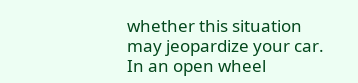whether this situation may jeopardize your car. In an open wheel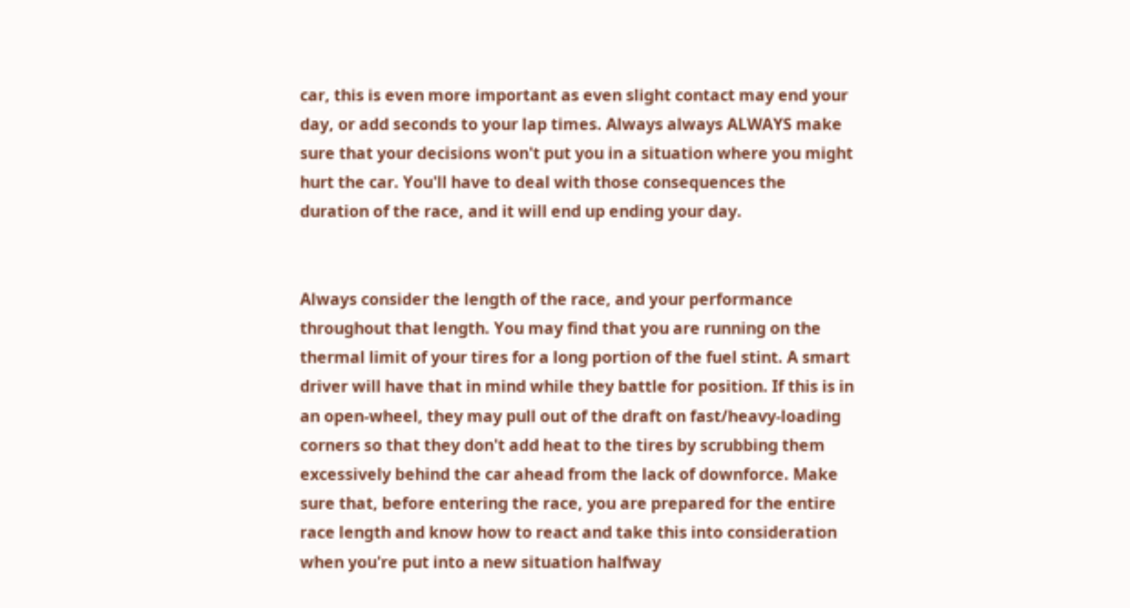car, this is even more important as even slight contact may end your day, or add seconds to your lap times. Always always ALWAYS make sure that your decisions won't put you in a situation where you might hurt the car. You'll have to deal with those consequences the duration of the race, and it will end up ending your day.


Always consider the length of the race, and your performance throughout that length. You may find that you are running on the thermal limit of your tires for a long portion of the fuel stint. A smart driver will have that in mind while they battle for position. If this is in an open-wheel, they may pull out of the draft on fast/heavy-loading corners so that they don't add heat to the tires by scrubbing them excessively behind the car ahead from the lack of downforce. Make sure that, before entering the race, you are prepared for the entire race length and know how to react and take this into consideration when you're put into a new situation halfway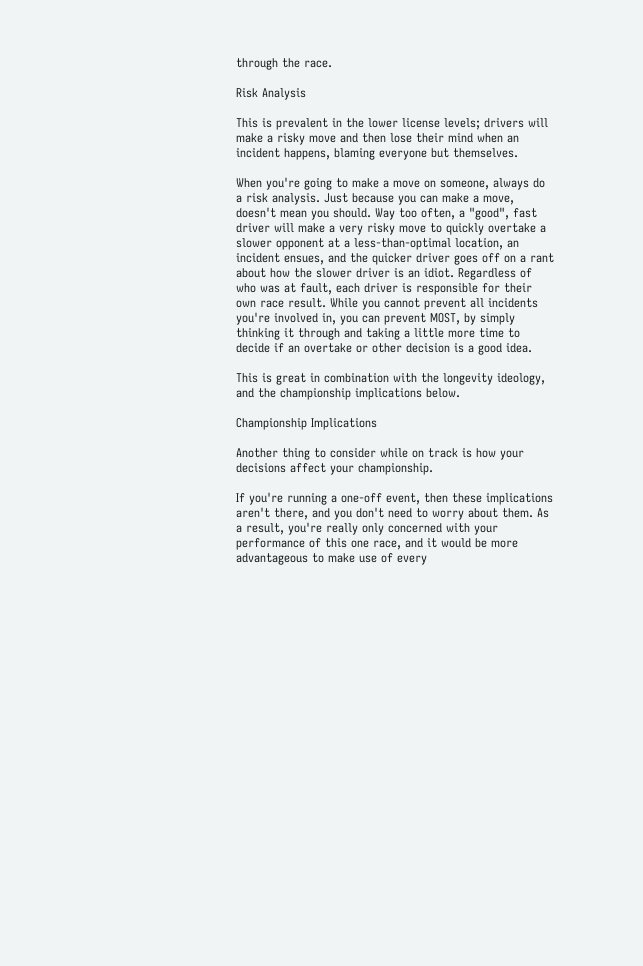through the race.

Risk Analysis

This is prevalent in the lower license levels; drivers will make a risky move and then lose their mind when an incident happens, blaming everyone but themselves.

When you're going to make a move on someone, always do a risk analysis. Just because you can make a move, doesn't mean you should. Way too often, a "good", fast driver will make a very risky move to quickly overtake a slower opponent at a less-than-optimal location, an incident ensues, and the quicker driver goes off on a rant about how the slower driver is an idiot. Regardless of who was at fault, each driver is responsible for their own race result. While you cannot prevent all incidents you're involved in, you can prevent MOST, by simply thinking it through and taking a little more time to decide if an overtake or other decision is a good idea.

This is great in combination with the longevity ideology, and the championship implications below.

Championship Implications

Another thing to consider while on track is how your decisions affect your championship.

If you're running a one-off event, then these implications aren't there, and you don't need to worry about them. As a result, you're really only concerned with your performance of this one race, and it would be more advantageous to make use of every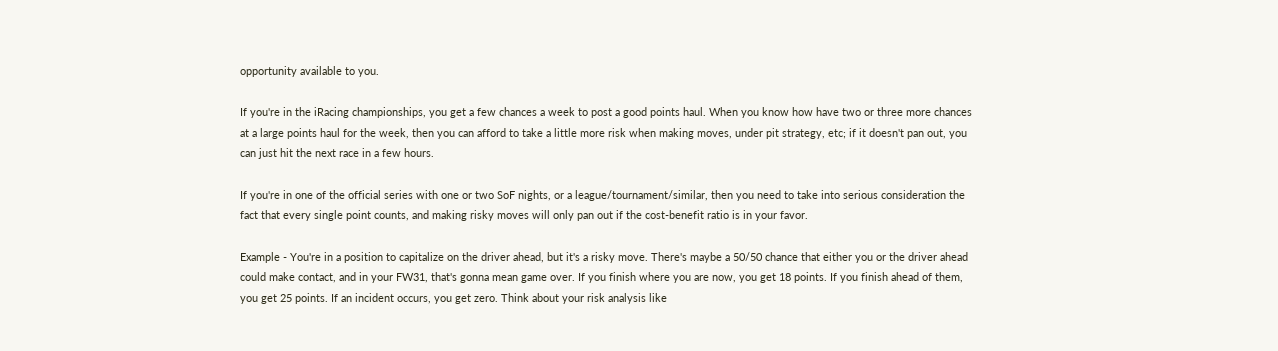opportunity available to you.

If you're in the iRacing championships, you get a few chances a week to post a good points haul. When you know how have two or three more chances at a large points haul for the week, then you can afford to take a little more risk when making moves, under pit strategy, etc; if it doesn't pan out, you can just hit the next race in a few hours.

If you're in one of the official series with one or two SoF nights, or a league/tournament/similar, then you need to take into serious consideration the fact that every single point counts, and making risky moves will only pan out if the cost-benefit ratio is in your favor.

Example - You're in a position to capitalize on the driver ahead, but it's a risky move. There's maybe a 50/50 chance that either you or the driver ahead could make contact, and in your FW31, that's gonna mean game over. If you finish where you are now, you get 18 points. If you finish ahead of them, you get 25 points. If an incident occurs, you get zero. Think about your risk analysis like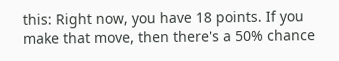this: Right now, you have 18 points. If you make that move, then there's a 50% chance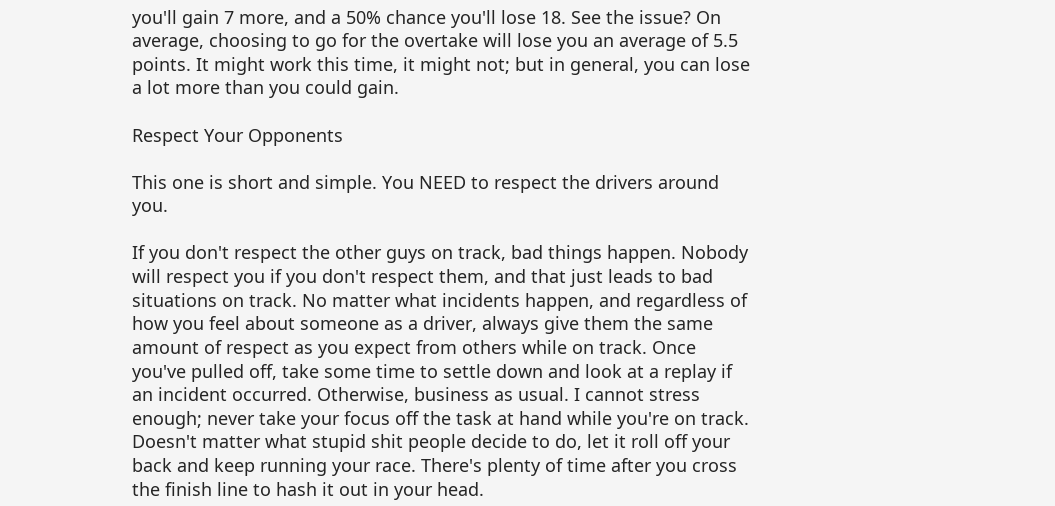you'll gain 7 more, and a 50% chance you'll lose 18. See the issue? On average, choosing to go for the overtake will lose you an average of 5.5 points. It might work this time, it might not; but in general, you can lose a lot more than you could gain.

Respect Your Opponents

This one is short and simple. You NEED to respect the drivers around you.

If you don't respect the other guys on track, bad things happen. Nobody will respect you if you don't respect them, and that just leads to bad situations on track. No matter what incidents happen, and regardless of how you feel about someone as a driver, always give them the same amount of respect as you expect from others while on track. Once you've pulled off, take some time to settle down and look at a replay if an incident occurred. Otherwise, business as usual. I cannot stress enough; never take your focus off the task at hand while you're on track. Doesn't matter what stupid shit people decide to do, let it roll off your back and keep running your race. There's plenty of time after you cross the finish line to hash it out in your head.